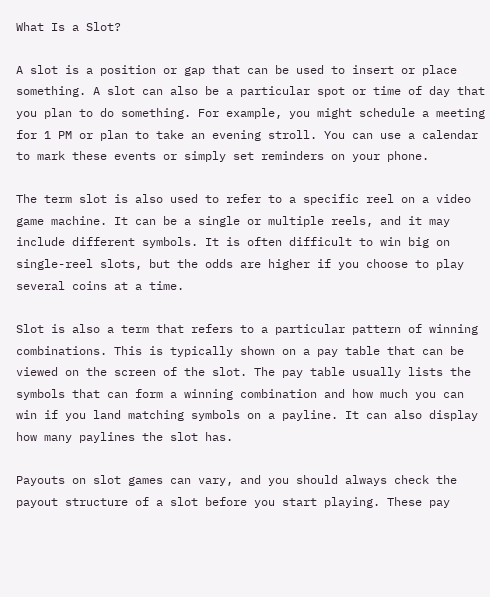What Is a Slot?

A slot is a position or gap that can be used to insert or place something. A slot can also be a particular spot or time of day that you plan to do something. For example, you might schedule a meeting for 1 PM or plan to take an evening stroll. You can use a calendar to mark these events or simply set reminders on your phone.

The term slot is also used to refer to a specific reel on a video game machine. It can be a single or multiple reels, and it may include different symbols. It is often difficult to win big on single-reel slots, but the odds are higher if you choose to play several coins at a time.

Slot is also a term that refers to a particular pattern of winning combinations. This is typically shown on a pay table that can be viewed on the screen of the slot. The pay table usually lists the symbols that can form a winning combination and how much you can win if you land matching symbols on a payline. It can also display how many paylines the slot has.

Payouts on slot games can vary, and you should always check the payout structure of a slot before you start playing. These pay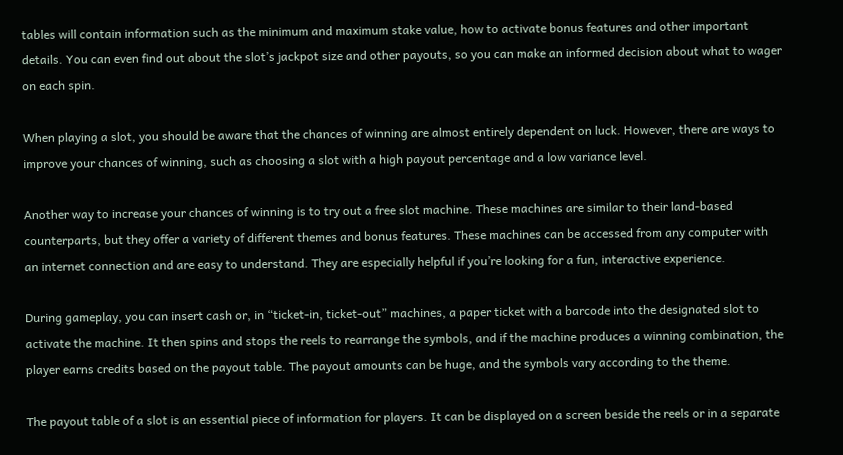tables will contain information such as the minimum and maximum stake value, how to activate bonus features and other important details. You can even find out about the slot’s jackpot size and other payouts, so you can make an informed decision about what to wager on each spin.

When playing a slot, you should be aware that the chances of winning are almost entirely dependent on luck. However, there are ways to improve your chances of winning, such as choosing a slot with a high payout percentage and a low variance level.

Another way to increase your chances of winning is to try out a free slot machine. These machines are similar to their land-based counterparts, but they offer a variety of different themes and bonus features. These machines can be accessed from any computer with an internet connection and are easy to understand. They are especially helpful if you’re looking for a fun, interactive experience.

During gameplay, you can insert cash or, in “ticket-in, ticket-out” machines, a paper ticket with a barcode into the designated slot to activate the machine. It then spins and stops the reels to rearrange the symbols, and if the machine produces a winning combination, the player earns credits based on the payout table. The payout amounts can be huge, and the symbols vary according to the theme.

The payout table of a slot is an essential piece of information for players. It can be displayed on a screen beside the reels or in a separate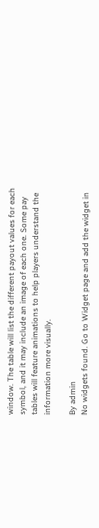window. The table will list the different payout values for each symbol, and it may include an image of each one. Some pay tables will feature animations to help players understand the information more visually.

By admin
No widgets found. Go to Widget page and add the widget in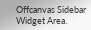Offcanvas Sidebar Widget Area.